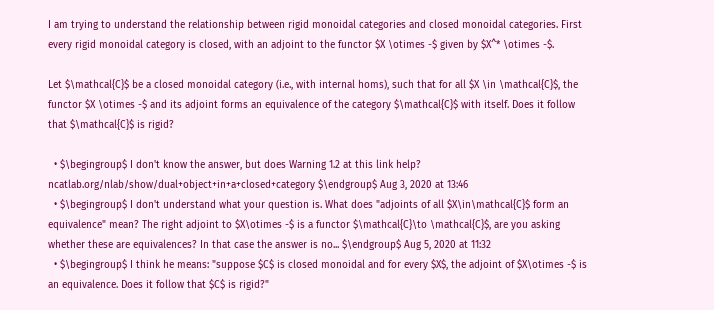I am trying to understand the relationship between rigid monoidal categories and closed monoidal categories. First every rigid monoidal category is closed, with an adjoint to the functor $X \otimes -$ given by $X^* \otimes -$.

Let $\mathcal{C}$ be a closed monoidal category (i.e., with internal homs), such that for all $X \in \mathcal{C}$, the functor $X \otimes -$ and its adjoint forms an equivalence of the category $\mathcal{C}$ with itself. Does it follow that $\mathcal{C}$ is rigid?

  • $\begingroup$ I don't know the answer, but does Warning 1.2 at this link help? ncatlab.org/nlab/show/dual+object+in+a+closed+category $\endgroup$ Aug 3, 2020 at 13:46
  • $\begingroup$ I don't understand what your question is. What does "adjoints of all $X\in\mathcal{C}$ form an equivalence" mean? The right adjoint to $X\otimes -$ is a functor $\mathcal{C}\to \mathcal{C}$, are you asking whether these are equivalences? In that case the answer is no... $\endgroup$ Aug 5, 2020 at 11:32
  • $\begingroup$ I think he means: "suppose $C$ is closed monoidal and for every $X$, the adjoint of $X\otimes -$ is an equivalence. Does it follow that $C$ is rigid?"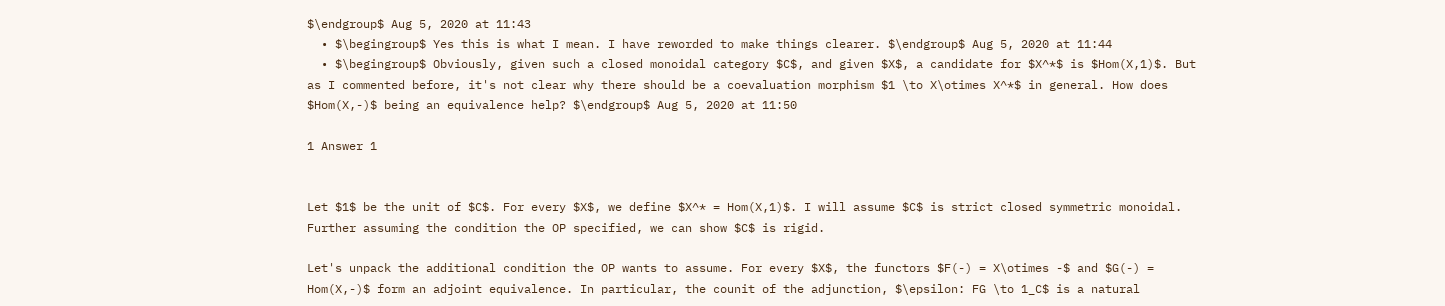$\endgroup$ Aug 5, 2020 at 11:43
  • $\begingroup$ Yes this is what I mean. I have reworded to make things clearer. $\endgroup$ Aug 5, 2020 at 11:44
  • $\begingroup$ Obviously, given such a closed monoidal category $C$, and given $X$, a candidate for $X^*$ is $Hom(X,1)$. But as I commented before, it's not clear why there should be a coevaluation morphism $1 \to X\otimes X^*$ in general. How does $Hom(X,-)$ being an equivalence help? $\endgroup$ Aug 5, 2020 at 11:50

1 Answer 1


Let $1$ be the unit of $C$. For every $X$, we define $X^* = Hom(X,1)$. I will assume $C$ is strict closed symmetric monoidal. Further assuming the condition the OP specified, we can show $C$ is rigid.

Let's unpack the additional condition the OP wants to assume. For every $X$, the functors $F(-) = X\otimes -$ and $G(-) = Hom(X,-)$ form an adjoint equivalence. In particular, the counit of the adjunction, $\epsilon: FG \to 1_C$ is a natural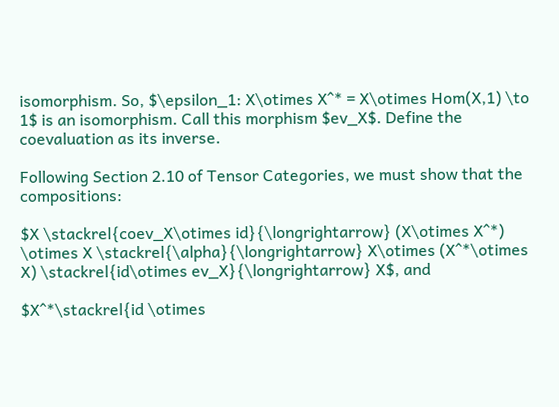isomorphism. So, $\epsilon_1: X\otimes X^* = X\otimes Hom(X,1) \to 1$ is an isomorphism. Call this morphism $ev_X$. Define the coevaluation as its inverse.

Following Section 2.10 of Tensor Categories, we must show that the compositions:

$X \stackrel{coev_X\otimes id}{\longrightarrow} (X\otimes X^*) \otimes X \stackrel{\alpha}{\longrightarrow} X\otimes (X^*\otimes X) \stackrel{id\otimes ev_X}{\longrightarrow} X$, and

$X^*\stackrel{id \otimes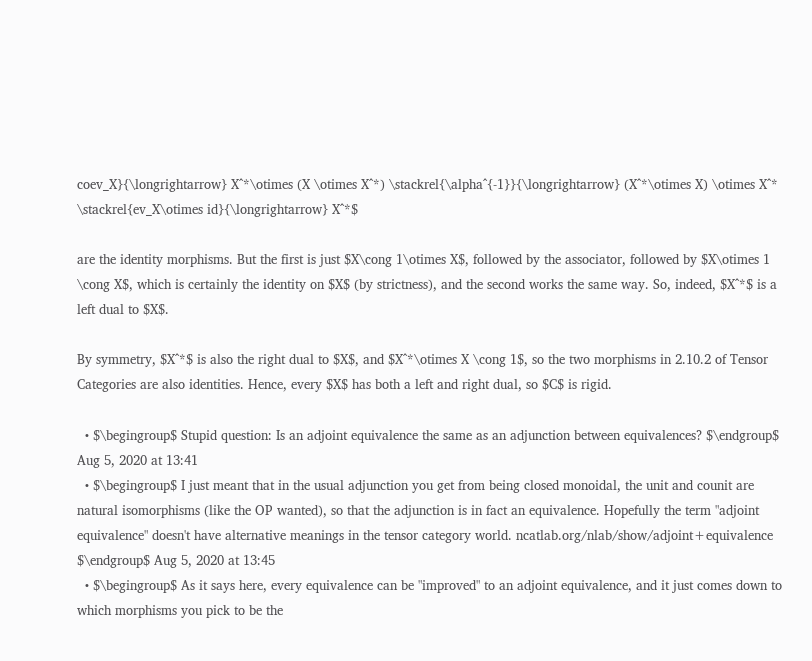coev_X}{\longrightarrow} X^*\otimes (X \otimes X^*) \stackrel{\alpha^{-1}}{\longrightarrow} (X^*\otimes X) \otimes X^* \stackrel{ev_X\otimes id}{\longrightarrow} X^*$

are the identity morphisms. But the first is just $X\cong 1\otimes X$, followed by the associator, followed by $X\otimes 1 \cong X$, which is certainly the identity on $X$ (by strictness), and the second works the same way. So, indeed, $X^*$ is a left dual to $X$.

By symmetry, $X^*$ is also the right dual to $X$, and $X^*\otimes X \cong 1$, so the two morphisms in 2.10.2 of Tensor Categories are also identities. Hence, every $X$ has both a left and right dual, so $C$ is rigid.

  • $\begingroup$ Stupid question: Is an adjoint equivalence the same as an adjunction between equivalences? $\endgroup$ Aug 5, 2020 at 13:41
  • $\begingroup$ I just meant that in the usual adjunction you get from being closed monoidal, the unit and counit are natural isomorphisms (like the OP wanted), so that the adjunction is in fact an equivalence. Hopefully the term "adjoint equivalence" doesn't have alternative meanings in the tensor category world. ncatlab.org/nlab/show/adjoint+equivalence $\endgroup$ Aug 5, 2020 at 13:45
  • $\begingroup$ As it says here, every equivalence can be "improved" to an adjoint equivalence, and it just comes down to which morphisms you pick to be the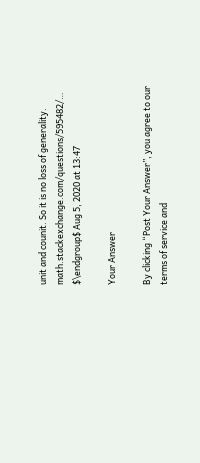unit and counit. So it is no loss of generality. math.stackexchange.com/questions/595482/… $\endgroup$ Aug 5, 2020 at 13:47

Your Answer

By clicking “Post Your Answer”, you agree to our terms of service and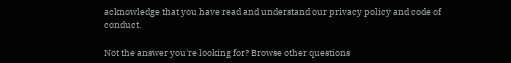acknowledge that you have read and understand our privacy policy and code of conduct.

Not the answer you're looking for? Browse other questions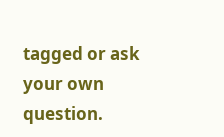tagged or ask your own question.